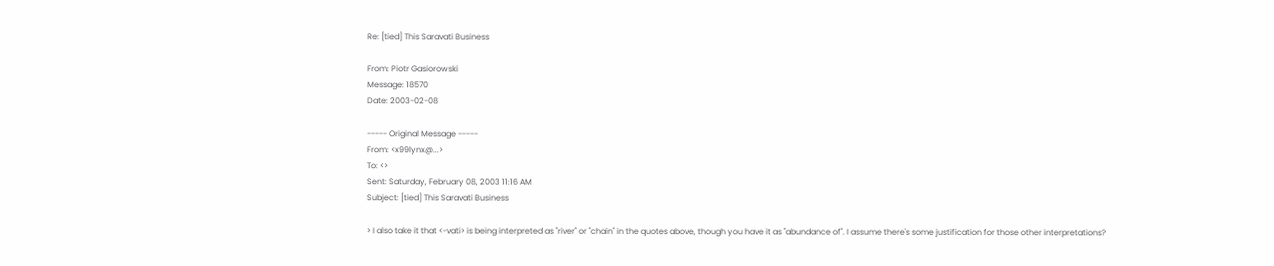Re: [tied] This Saravati Business

From: Piotr Gasiorowski
Message: 18570
Date: 2003-02-08

----- Original Message -----
From: <x99lynx@...>
To: <>
Sent: Saturday, February 08, 2003 11:16 AM
Subject: [tied] This Saravati Business

> I also take it that <-vati> is being interpreted as "river" or "chain" in the quotes above, though you have it as "abundance of". I assume there's some justification for those other interpretations?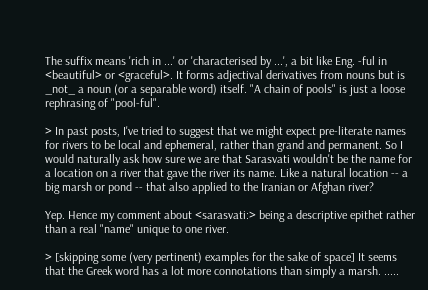The suffix means 'rich in ...' or 'characterised by ...', a bit like Eng. -ful in <beautiful> or <graceful>. It forms adjectival derivatives from nouns but is _not_ a noun (or a separable word) itself. "A chain of pools" is just a loose rephrasing of "pool-ful".

> In past posts, I've tried to suggest that we might expect pre-literate names for rivers to be local and ephemeral, rather than grand and permanent. So I would naturally ask how sure we are that Sarasvati wouldn't be the name for a location on a river that gave the river its name. Like a natural location -- a big marsh or pond -- that also applied to the Iranian or Afghan river?

Yep. Hence my comment about <sarasvati:> being a descriptive epithet rather than a real "name" unique to one river.

> [skipping some (very pertinent) examples for the sake of space] It seems that the Greek word has a lot more connotations than simply a marsh. .....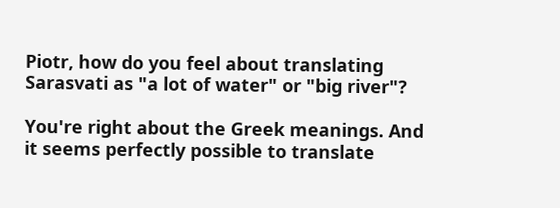Piotr, how do you feel about translating Sarasvati as "a lot of water" or "big river"?

You're right about the Greek meanings. And it seems perfectly possible to translate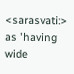<sarasvati:> as 'having wide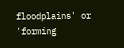floodplains' or 'forming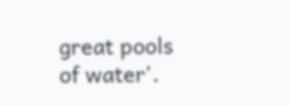great pools of water'.